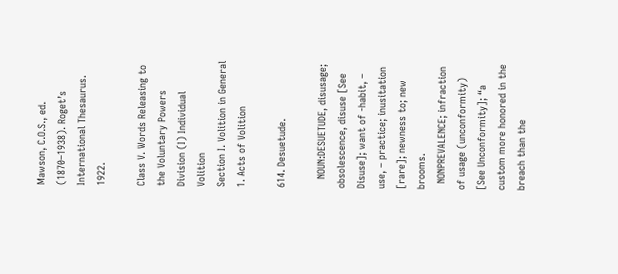Mawson, C.O.S., ed. (1870–1938). Roget’s International Thesaurus. 1922.

Class V. Words Releasing to the Voluntary Powers
Division (I) Individual Volition
Section I. Volition in General
1. Acts of Volition

614. Desuetude.

   NOUN:DESUETUDE, disusage; obsolescence, disuse [See Disuse]; want of -habit, – use, – practice; inusitation [rare]; newness to; new brooms.
  NONPREVALENCE; infraction of usage (unconformity) [See Unconformity]; “a custom more honored in the breach than the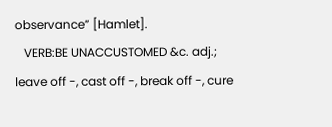observance” [Hamlet].
   VERB:BE UNACCUSTOMED &c. adj.; leave off -, cast off -, break off -, cure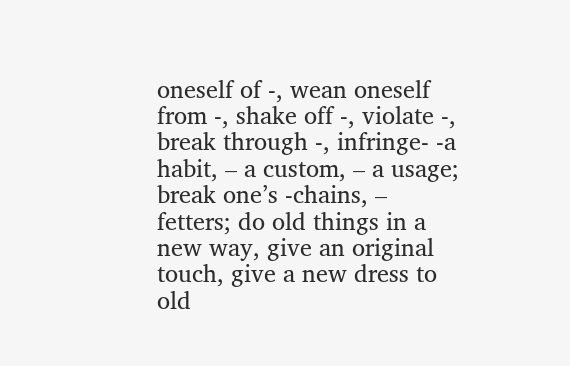oneself of -, wean oneself from -, shake off -, violate -, break through -, infringe- -a habit, – a custom, – a usage; break one’s -chains, – fetters; do old things in a new way, give an original touch, give a new dress to old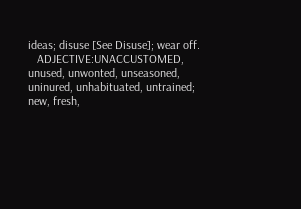ideas; disuse [See Disuse]; wear off.
   ADJECTIVE:UNACCUSTOMED, unused, unwonted, unseasoned, uninured, unhabituated, untrained; new, fresh,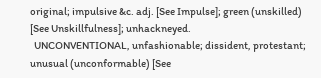original; impulsive &c. adj. [See Impulse]; green (unskilled) [See Unskillfulness]; unhackneyed.
  UNCONVENTIONAL, unfashionable; dissident, protestant; unusual (unconformable) [See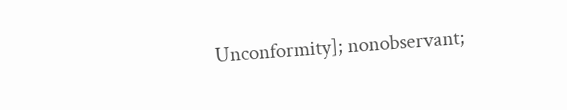Unconformity]; nonobservant;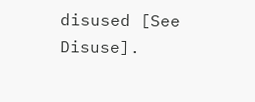disused [See Disuse].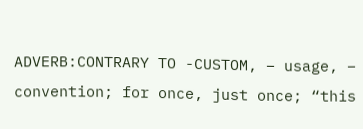ADVERB:CONTRARY TO -CUSTOM, – usage, – convention; for once, just once; “this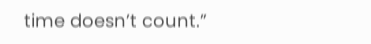time doesn’t count.”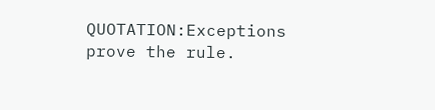QUOTATION:Exceptions prove the rule.